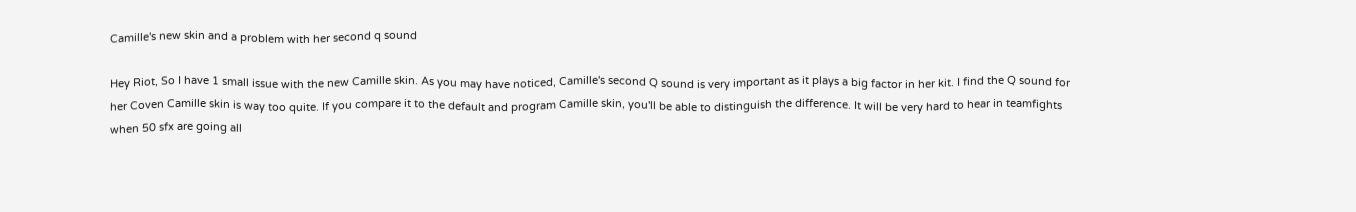Camille's new skin and a problem with her second q sound

Hey Riot, So I have 1 small issue with the new Camille skin. As you may have noticed, Camille's second Q sound is very important as it plays a big factor in her kit. I find the Q sound for her Coven Camille skin is way too quite. If you compare it to the default and program Camille skin, you'll be able to distinguish the difference. It will be very hard to hear in teamfights when 50 sfx are going all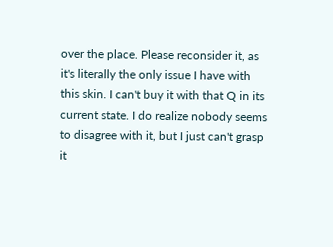over the place. Please reconsider it, as it's literally the only issue I have with this skin. I can't buy it with that Q in its current state. I do realize nobody seems to disagree with it, but I just can't grasp it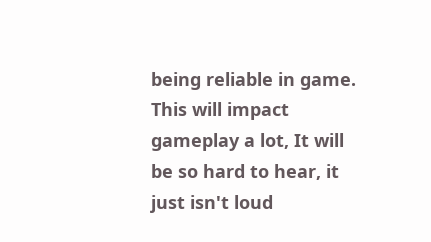being reliable in game. This will impact gameplay a lot, It will be so hard to hear, it just isn't loud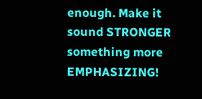enough. Make it sound STRONGER something more EMPHASIZING!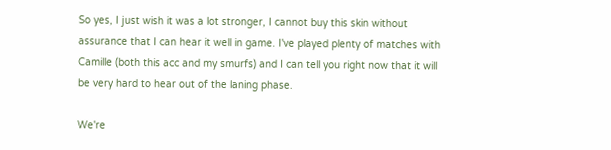So yes, I just wish it was a lot stronger, I cannot buy this skin without assurance that I can hear it well in game. I've played plenty of matches with Camille (both this acc and my smurfs) and I can tell you right now that it will be very hard to hear out of the laning phase.

We're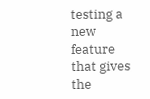testing a new feature that gives the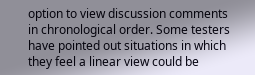option to view discussion comments in chronological order. Some testers have pointed out situations in which they feel a linear view could be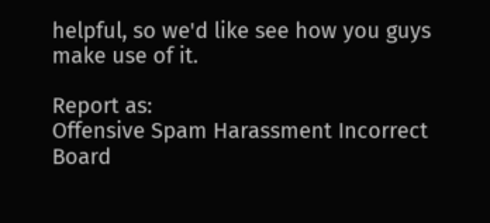helpful, so we'd like see how you guys make use of it.

Report as:
Offensive Spam Harassment Incorrect Board